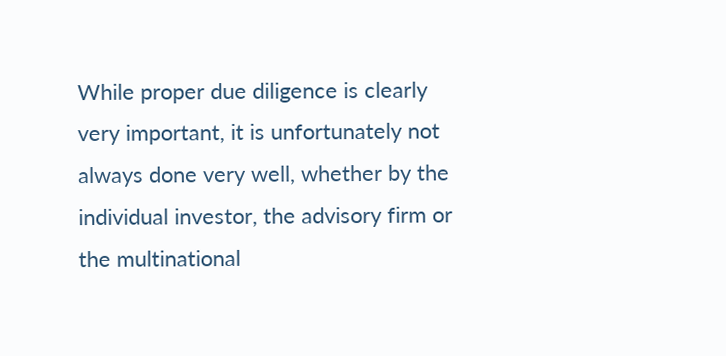While proper due diligence is clearly very important, it is unfortunately not always done very well, whether by the individual investor, the advisory firm or the multinational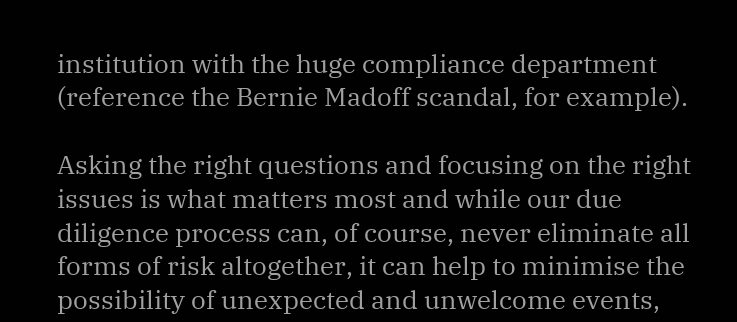institution with the huge compliance department (reference the Bernie Madoff scandal, for example).

Asking the right questions and focusing on the right issues is what matters most and while our due diligence process can, of course, never eliminate all forms of risk altogether, it can help to minimise the possibility of unexpected and unwelcome events,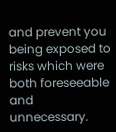and prevent you being exposed to risks which were both foreseeable and unnecessary.